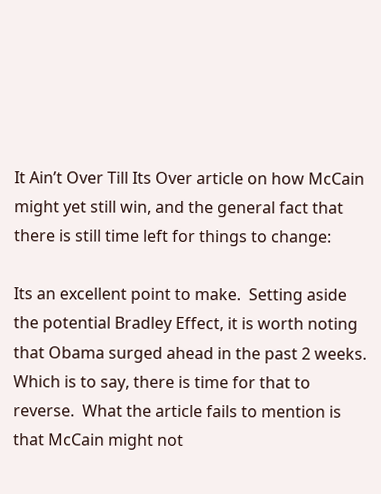It Ain’t Over Till Its Over article on how McCain might yet still win, and the general fact that there is still time left for things to change:

Its an excellent point to make.  Setting aside the potential Bradley Effect, it is worth noting that Obama surged ahead in the past 2 weeks.  Which is to say, there is time for that to reverse.  What the article fails to mention is that McCain might not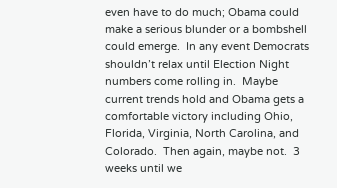even have to do much; Obama could make a serious blunder or a bombshell could emerge.  In any event Democrats shouldn’t relax until Election Night numbers come rolling in.  Maybe current trends hold and Obama gets a comfortable victory including Ohio, Florida, Virginia, North Carolina, and Colorado.  Then again, maybe not.  3 weeks until we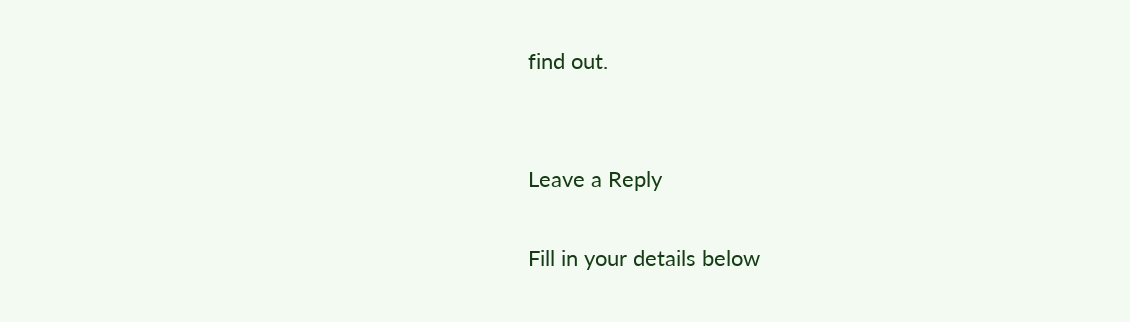find out.


Leave a Reply

Fill in your details below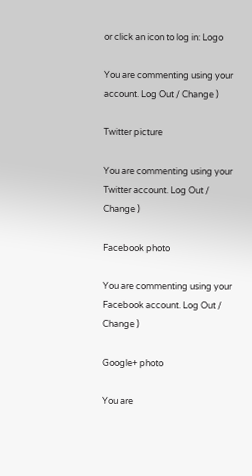or click an icon to log in: Logo

You are commenting using your account. Log Out / Change )

Twitter picture

You are commenting using your Twitter account. Log Out / Change )

Facebook photo

You are commenting using your Facebook account. Log Out / Change )

Google+ photo

You are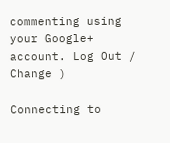commenting using your Google+ account. Log Out / Change )

Connecting to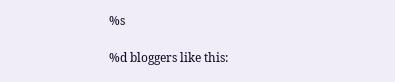%s

%d bloggers like this: